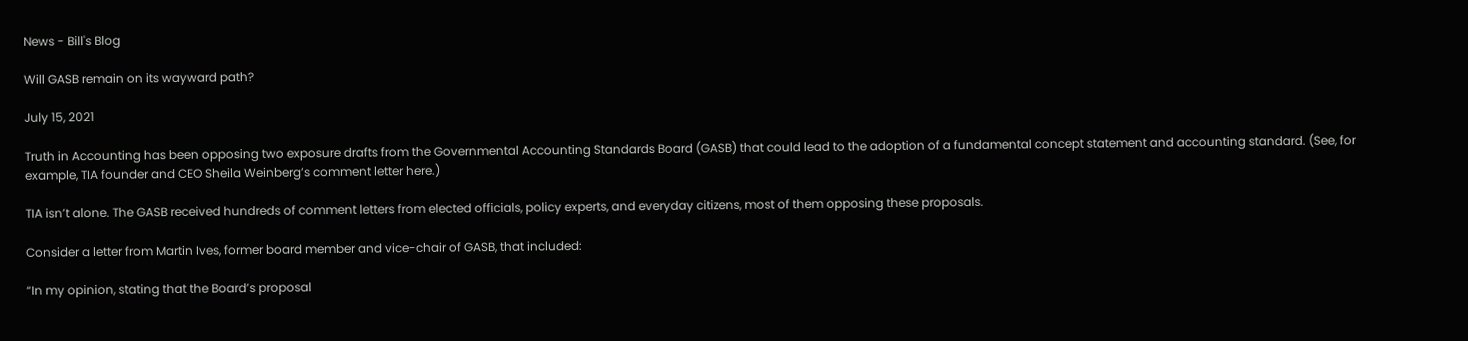News - Bill's Blog

Will GASB remain on its wayward path?

July 15, 2021

Truth in Accounting has been opposing two exposure drafts from the Governmental Accounting Standards Board (GASB) that could lead to the adoption of a fundamental concept statement and accounting standard. (See, for example, TIA founder and CEO Sheila Weinberg’s comment letter here.)

TIA isn’t alone. The GASB received hundreds of comment letters from elected officials, policy experts, and everyday citizens, most of them opposing these proposals.

Consider a letter from Martin Ives, former board member and vice-chair of GASB, that included:

“In my opinion, stating that the Board’s proposal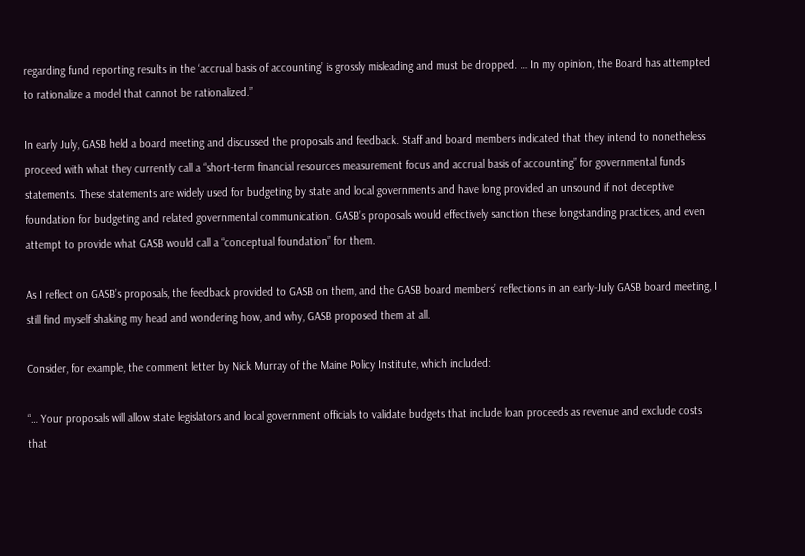regarding fund reporting results in the ‘accrual basis of accounting’ is grossly misleading and must be dropped. … In my opinion, the Board has attempted to rationalize a model that cannot be rationalized.”

In early July, GASB held a board meeting and discussed the proposals and feedback. Staff and board members indicated that they intend to nonetheless proceed with what they currently call a “short-term financial resources measurement focus and accrual basis of accounting” for governmental funds statements. These statements are widely used for budgeting by state and local governments and have long provided an unsound if not deceptive foundation for budgeting and related governmental communication. GASB’s proposals would effectively sanction these longstanding practices, and even attempt to provide what GASB would call a “conceptual foundation” for them.

As I reflect on GASB’s proposals, the feedback provided to GASB on them, and the GASB board members’ reflections in an early-July GASB board meeting, I still find myself shaking my head and wondering how, and why, GASB proposed them at all.

Consider, for example, the comment letter by Nick Murray of the Maine Policy Institute, which included:

“… Your proposals will allow state legislators and local government officials to validate budgets that include loan proceeds as revenue and exclude costs that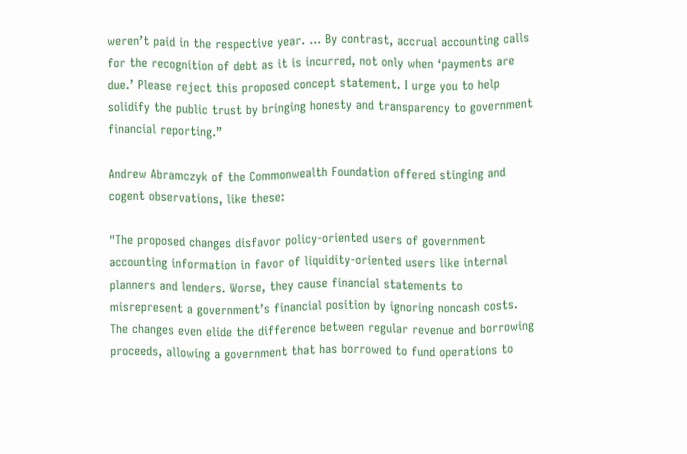weren’t paid in the respective year. … By contrast, accrual accounting calls for the recognition of debt as it is incurred, not only when ‘payments are due.’ Please reject this proposed concept statement. I urge you to help solidify the public trust by bringing honesty and transparency to government financial reporting.”

Andrew Abramczyk of the Commonwealth Foundation offered stinging and cogent observations, like these:

"The proposed changes disfavor policy-oriented users of government accounting information in favor of liquidity-oriented users like internal planners and lenders. Worse, they cause financial statements to misrepresent a government’s financial position by ignoring noncash costs. The changes even elide the difference between regular revenue and borrowing proceeds, allowing a government that has borrowed to fund operations to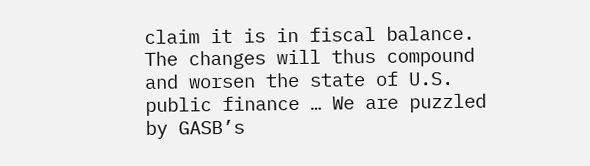claim it is in fiscal balance. The changes will thus compound and worsen the state of U.S. public finance … We are puzzled by GASB’s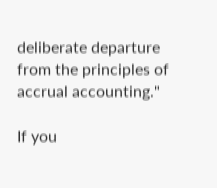deliberate departure from the principles of accrual accounting."

If you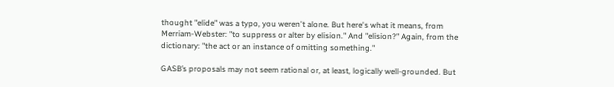thought "elide" was a typo, you weren't alone. But here's what it means, from Merriam-Webster: "to suppress or alter by elision." And "elision?" Again, from the dictionary: "the act or an instance of omitting something."

GASB’s proposals may not seem rational or, at least, logically well-grounded. But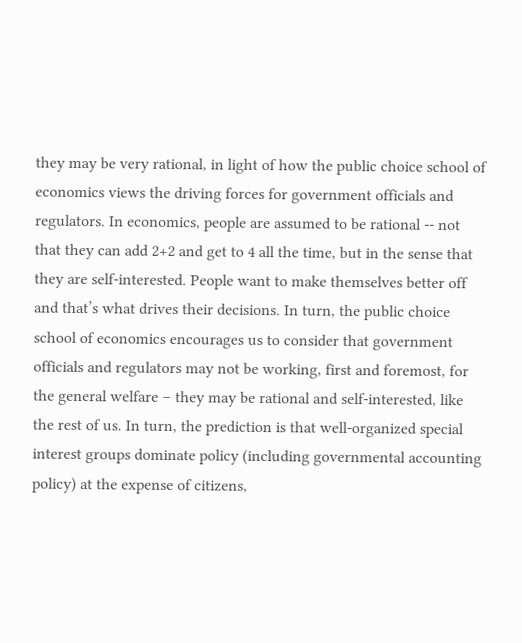they may be very rational, in light of how the public choice school of economics views the driving forces for government officials and regulators. In economics, people are assumed to be rational -- not that they can add 2+2 and get to 4 all the time, but in the sense that they are self-interested. People want to make themselves better off and that’s what drives their decisions. In turn, the public choice school of economics encourages us to consider that government officials and regulators may not be working, first and foremost, for the general welfare – they may be rational and self-interested, like the rest of us. In turn, the prediction is that well-organized special interest groups dominate policy (including governmental accounting policy) at the expense of citizens,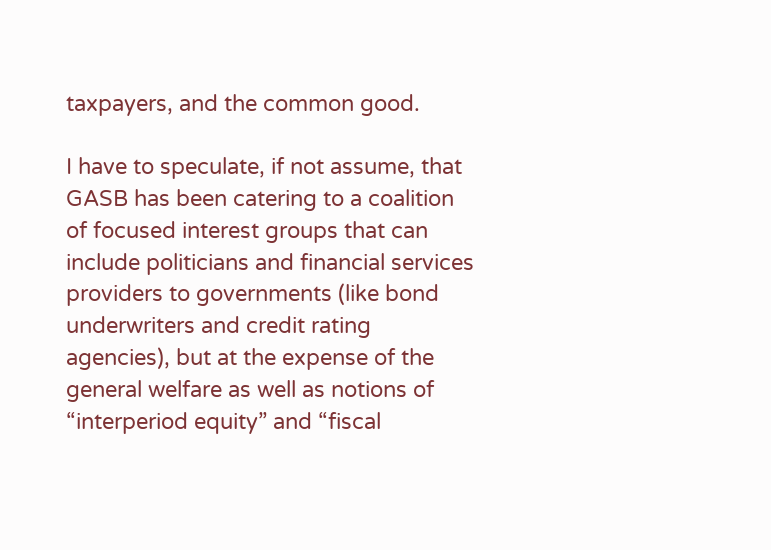taxpayers, and the common good.

I have to speculate, if not assume, that GASB has been catering to a coalition of focused interest groups that can include politicians and financial services providers to governments (like bond underwriters and credit rating agencies), but at the expense of the general welfare as well as notions of “interperiod equity” and “fiscal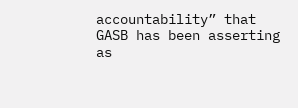accountability” that GASB has been asserting as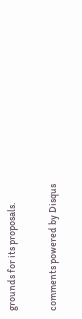grounds for its proposals.

comments powered by Disqus